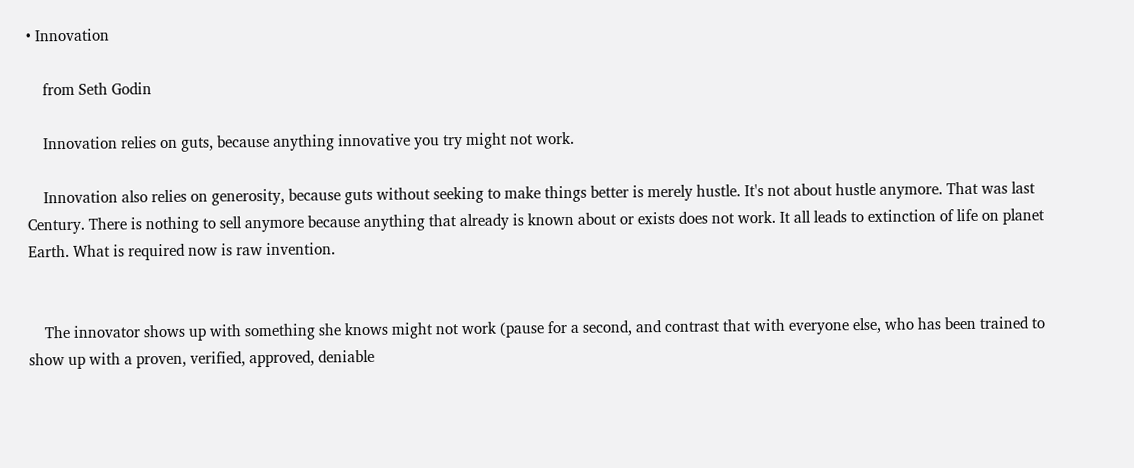• Innovation

    from Seth Godin

    Innovation relies on guts, because anything innovative you try might not work.

    Innovation also relies on generosity, because guts without seeking to make things better is merely hustle. It's not about hustle anymore. That was last Century. There is nothing to sell anymore because anything that already is known about or exists does not work. It all leads to extinction of life on planet Earth. What is required now is raw invention.


    The innovator shows up with something she knows might not work (pause for a second, and contrast that with everyone else, who has been trained to show up with a proven, verified, approved, deniable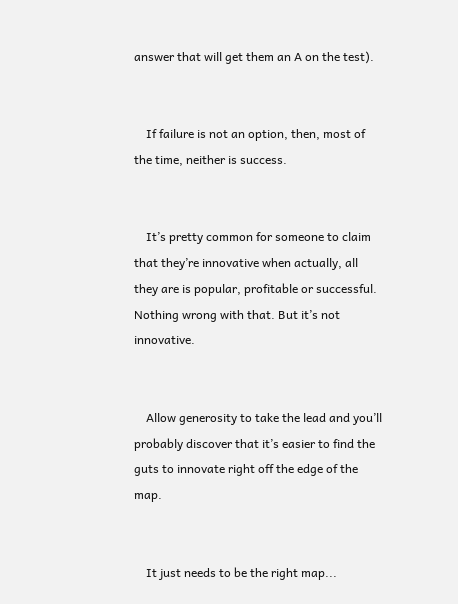answer that will get them an A on the test).


    If failure is not an option, then, most of the time, neither is success.


    It’s pretty common for someone to claim that they’re innovative when actually, all they are is popular, profitable or successful. Nothing wrong with that. But it’s not innovative.


    Allow generosity to take the lead and you’ll probably discover that it’s easier to find the guts to innovate right off the edge of the map.


    It just needs to be the right map...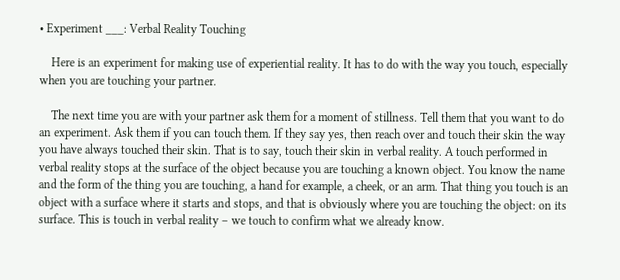• Experiment ___: Verbal Reality Touching

    Here is an experiment for making use of experiential reality. It has to do with the way you touch, especially when you are touching your partner.

    The next time you are with your partner ask them for a moment of stillness. Tell them that you want to do an experiment. Ask them if you can touch them. If they say yes, then reach over and touch their skin the way you have always touched their skin. That is to say, touch their skin in verbal reality. A touch performed in verbal reality stops at the surface of the object because you are touching a known object. You know the name and the form of the thing you are touching, a hand for example, a cheek, or an arm. That thing you touch is an object with a surface where it starts and stops, and that is obviously where you are touching the object: on its surface. This is touch in verbal reality – we touch to confirm what we already know.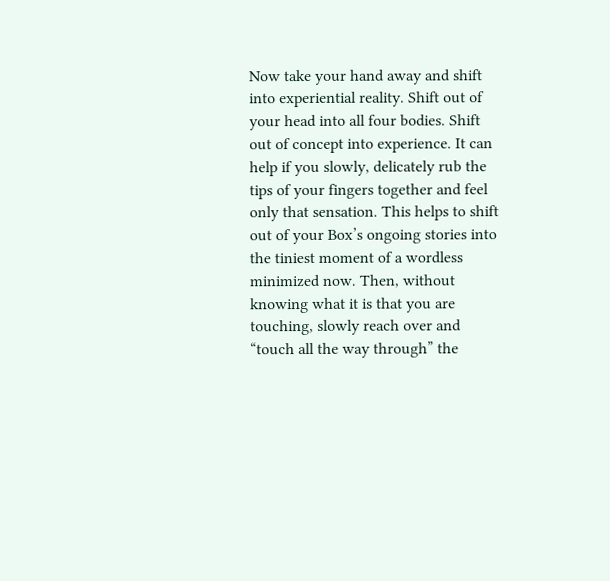Now take your hand away and shift into experiential reality. Shift out of your head into all four bodies. Shift out of concept into experience. It can help if you slowly, delicately rub the tips of your fingers together and feel only that sensation. This helps to shift out of your Box’s ongoing stories into the tiniest moment of a wordless minimized now. Then, without knowing what it is that you are touching, slowly reach over and “touch all the way through” the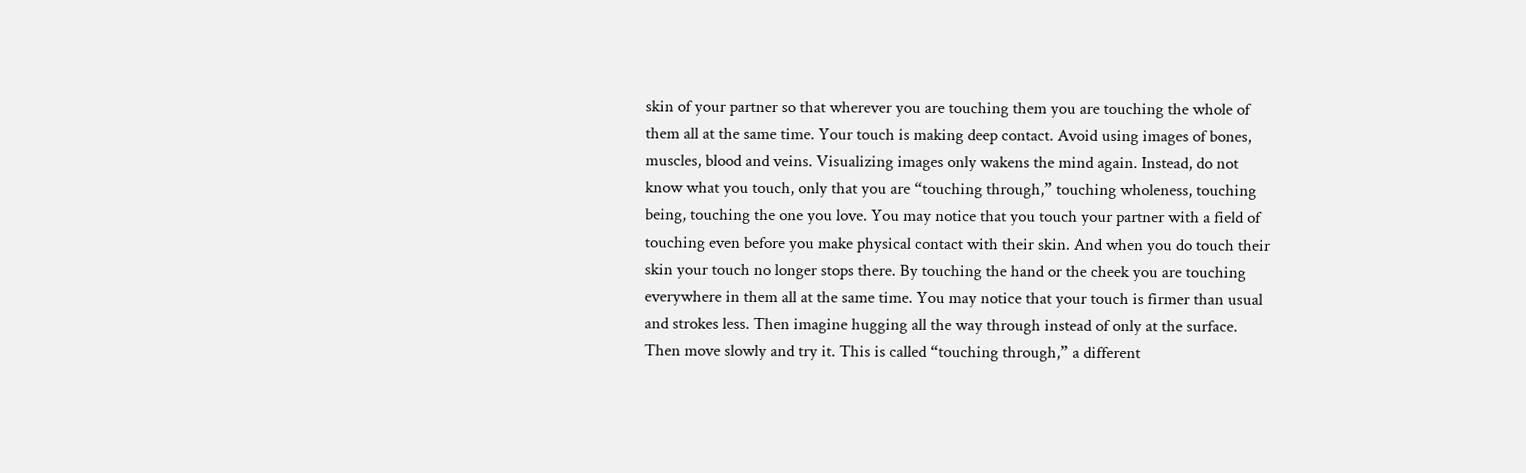skin of your partner so that wherever you are touching them you are touching the whole of them all at the same time. Your touch is making deep contact. Avoid using images of bones, muscles, blood and veins. Visualizing images only wakens the mind again. Instead, do not know what you touch, only that you are “touching through,” touching wholeness, touching being, touching the one you love. You may notice that you touch your partner with a field of touching even before you make physical contact with their skin. And when you do touch their skin your touch no longer stops there. By touching the hand or the cheek you are touching everywhere in them all at the same time. You may notice that your touch is firmer than usual and strokes less. Then imagine hugging all the way through instead of only at the surface. Then move slowly and try it. This is called “touching through,” a different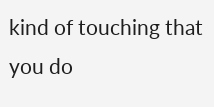kind of touching that you do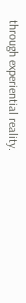through experiential reality.